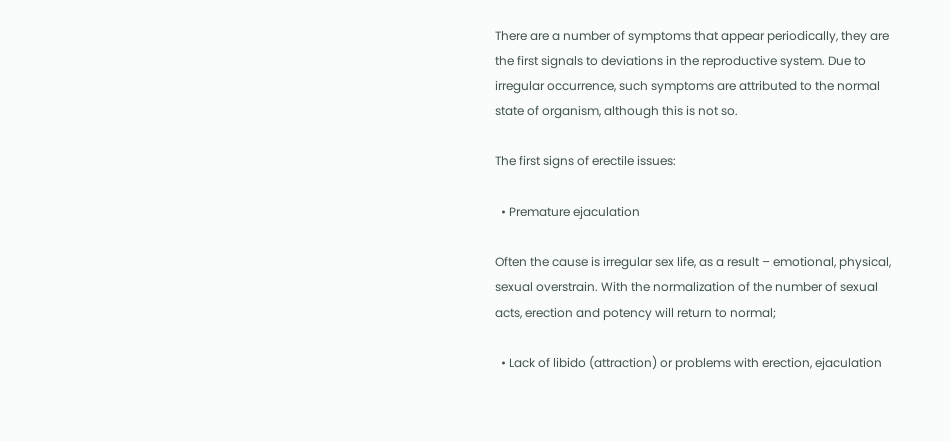There are a number of symptoms that appear periodically, they are the first signals to deviations in the reproductive system. Due to irregular occurrence, such symptoms are attributed to the normal state of organism, although this is not so.

The first signs of erectile issues:

  • Premature ejaculation

Often the cause is irregular sex life, as a result – emotional, physical, sexual overstrain. With the normalization of the number of sexual acts, erection and potency will return to normal;

  • Lack of libido (attraction) or problems with erection, ejaculation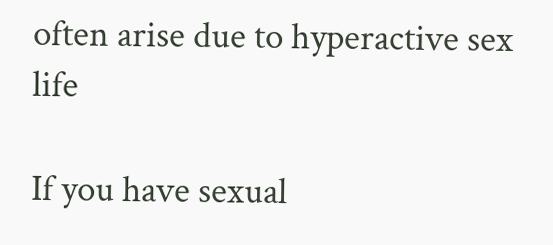often arise due to hyperactive sex life

If you have sexual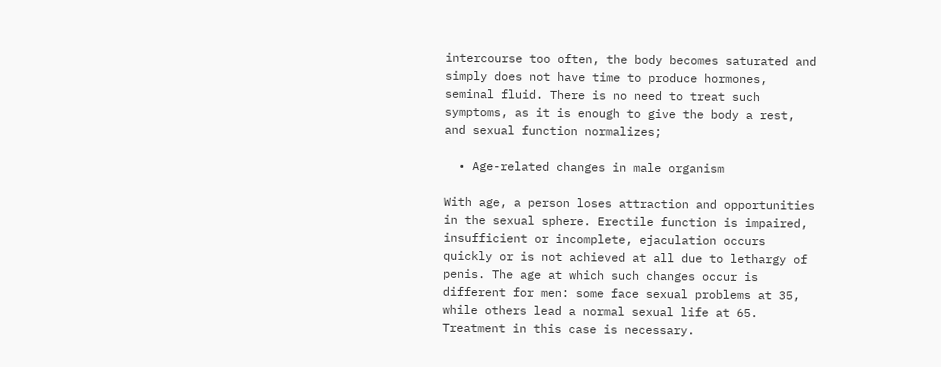intercourse too often, the body becomes saturated and simply does not have time to produce hormones, seminal fluid. There is no need to treat such symptoms, as it is enough to give the body a rest, and sexual function normalizes;

  • Age-related changes in male organism

With age, a person loses attraction and opportunities in the sexual sphere. Erectile function is impaired, insufficient or incomplete, ejaculation occurs quickly or is not achieved at all due to lethargy of penis. The age at which such changes occur is different for men: some face sexual problems at 35, while others lead a normal sexual life at 65. Treatment in this case is necessary.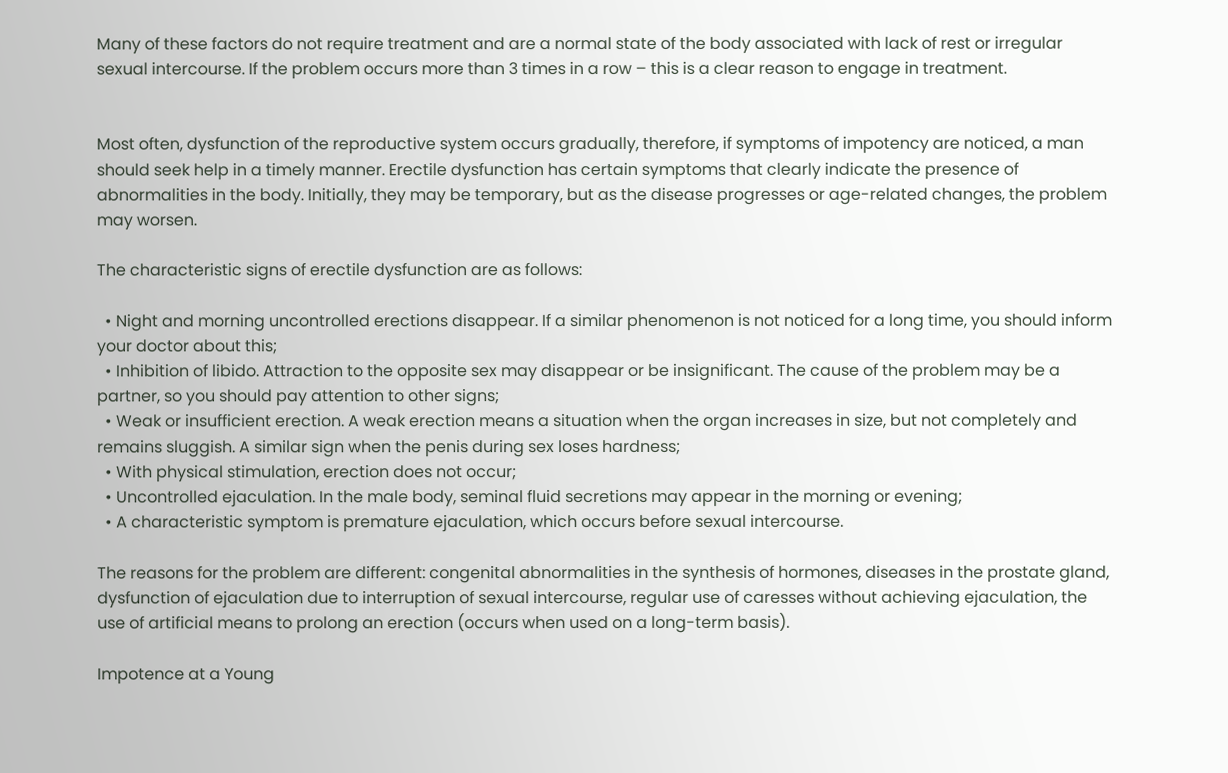Many of these factors do not require treatment and are a normal state of the body associated with lack of rest or irregular sexual intercourse. If the problem occurs more than 3 times in a row – this is a clear reason to engage in treatment.


Most often, dysfunction of the reproductive system occurs gradually, therefore, if symptoms of impotency are noticed, a man should seek help in a timely manner. Erectile dysfunction has certain symptoms that clearly indicate the presence of abnormalities in the body. Initially, they may be temporary, but as the disease progresses or age-related changes, the problem may worsen.

The characteristic signs of erectile dysfunction are as follows:

  • Night and morning uncontrolled erections disappear. If a similar phenomenon is not noticed for a long time, you should inform your doctor about this;
  • Inhibition of libido. Attraction to the opposite sex may disappear or be insignificant. The cause of the problem may be a partner, so you should pay attention to other signs;
  • Weak or insufficient erection. A weak erection means a situation when the organ increases in size, but not completely and remains sluggish. A similar sign when the penis during sex loses hardness;
  • With physical stimulation, erection does not occur;
  • Uncontrolled ejaculation. In the male body, seminal fluid secretions may appear in the morning or evening;
  • A characteristic symptom is premature ejaculation, which occurs before sexual intercourse.

The reasons for the problem are different: congenital abnormalities in the synthesis of hormones, diseases in the prostate gland, dysfunction of ejaculation due to interruption of sexual intercourse, regular use of caresses without achieving ejaculation, the use of artificial means to prolong an erection (occurs when used on a long-term basis).

Impotence at a Young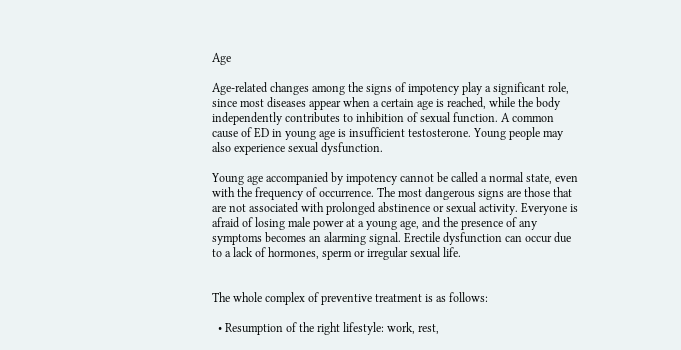Age

Age-related changes among the signs of impotency play a significant role, since most diseases appear when a certain age is reached, while the body independently contributes to inhibition of sexual function. A common cause of ED in young age is insufficient testosterone. Young people may also experience sexual dysfunction.

Young age accompanied by impotency cannot be called a normal state, even with the frequency of occurrence. The most dangerous signs are those that are not associated with prolonged abstinence or sexual activity. Everyone is afraid of losing male power at a young age, and the presence of any symptoms becomes an alarming signal. Erectile dysfunction can occur due to a lack of hormones, sperm or irregular sexual life.


The whole complex of preventive treatment is as follows:

  • Resumption of the right lifestyle: work, rest,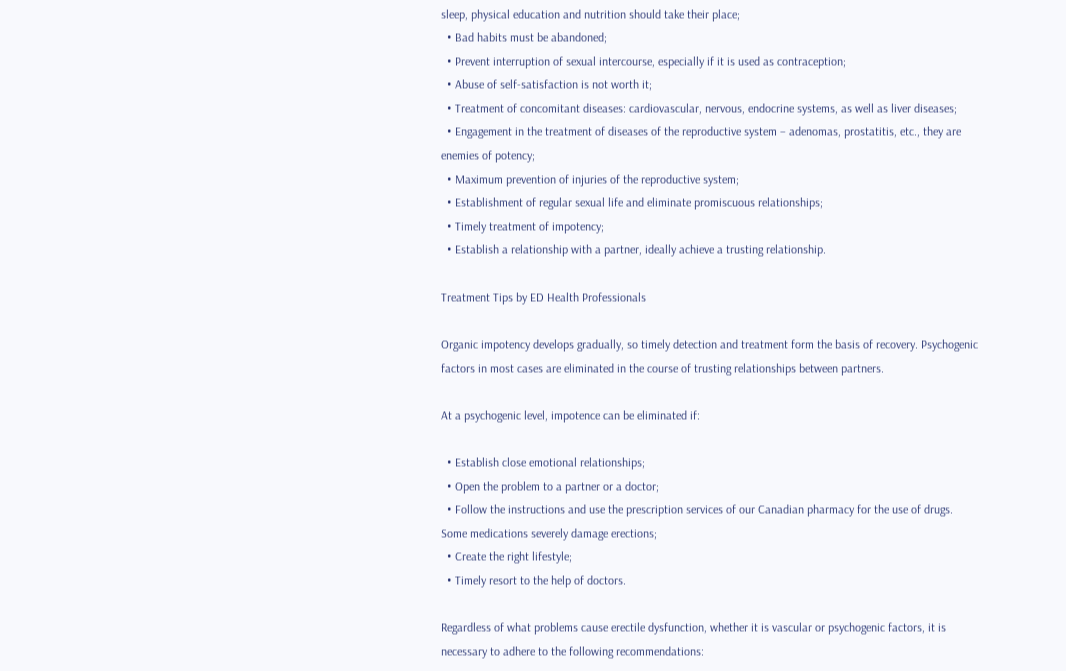sleep, physical education and nutrition should take their place;
  • Bad habits must be abandoned;
  • Prevent interruption of sexual intercourse, especially if it is used as contraception;
  • Abuse of self-satisfaction is not worth it;
  • Treatment of concomitant diseases: cardiovascular, nervous, endocrine systems, as well as liver diseases;
  • Engagement in the treatment of diseases of the reproductive system – adenomas, prostatitis, etc., they are enemies of potency;
  • Maximum prevention of injuries of the reproductive system;
  • Establishment of regular sexual life and eliminate promiscuous relationships;
  • Timely treatment of impotency;
  • Establish a relationship with a partner, ideally achieve a trusting relationship.

Treatment Tips by ED Health Professionals

Organic impotency develops gradually, so timely detection and treatment form the basis of recovery. Psychogenic factors in most cases are eliminated in the course of trusting relationships between partners.

At a psychogenic level, impotence can be eliminated if:

  • Establish close emotional relationships;
  • Open the problem to a partner or a doctor;
  • Follow the instructions and use the prescription services of our Canadian pharmacy for the use of drugs. Some medications severely damage erections;
  • Create the right lifestyle;
  • Timely resort to the help of doctors.

Regardless of what problems cause erectile dysfunction, whether it is vascular or psychogenic factors, it is necessary to adhere to the following recommendations: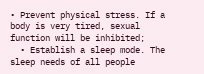• Prevent physical stress. If a body is very tired, sexual function will be inhibited;
  • Establish a sleep mode. The sleep needs of all people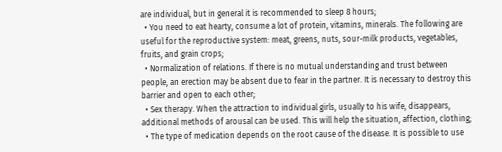are individual, but in general it is recommended to sleep 8 hours;
  • You need to eat hearty, consume a lot of protein, vitamins, minerals. The following are useful for the reproductive system: meat, greens, nuts, sour-milk products, vegetables, fruits, and grain crops;
  • Normalization of relations. If there is no mutual understanding and trust between people, an erection may be absent due to fear in the partner. It is necessary to destroy this barrier and open to each other;
  • Sex therapy. When the attraction to individual girls, usually to his wife, disappears, additional methods of arousal can be used. This will help the situation, affection, clothing;
  • The type of medication depends on the root cause of the disease. It is possible to use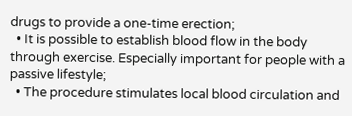drugs to provide a one-time erection;
  • It is possible to establish blood flow in the body through exercise. Especially important for people with a passive lifestyle;
  • The procedure stimulates local blood circulation and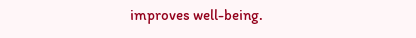improves well-being.